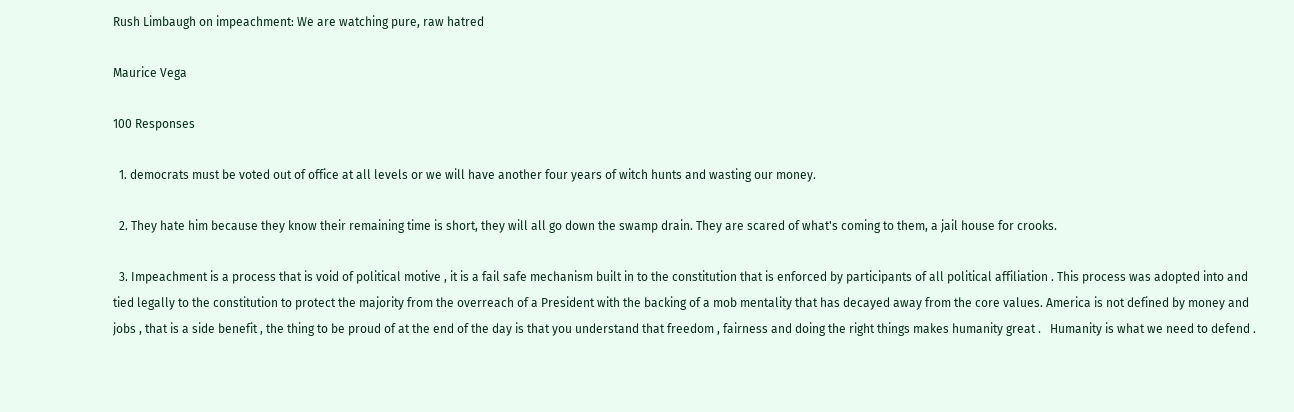Rush Limbaugh on impeachment: We are watching pure, raw hatred

Maurice Vega

100 Responses

  1. democrats must be voted out of office at all levels or we will have another four years of witch hunts and wasting our money.

  2. They hate him because they know their remaining time is short, they will all go down the swamp drain. They are scared of what's coming to them, a jail house for crooks.

  3. Impeachment is a process that is void of political motive , it is a fail safe mechanism built in to the constitution that is enforced by participants of all political affiliation . This process was adopted into and tied legally to the constitution to protect the majority from the overreach of a President with the backing of a mob mentality that has decayed away from the core values. America is not defined by money and jobs , that is a side benefit , the thing to be proud of at the end of the day is that you understand that freedom , fairness and doing the right things makes humanity great .   Humanity is what we need to defend .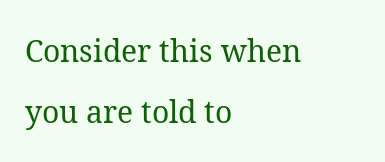Consider this when you are told to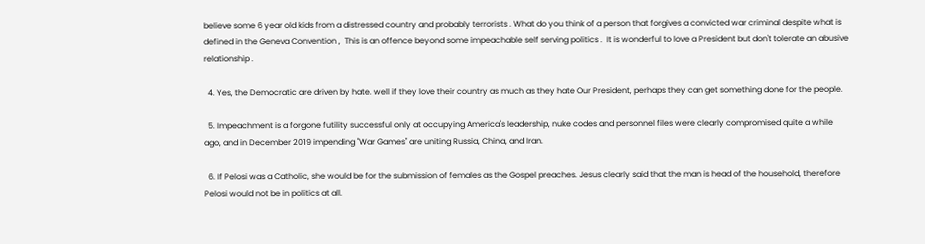believe some 6 year old kids from a distressed country and probably terrorists . What do you think of a person that forgives a convicted war criminal despite what is defined in the Geneva Convention ,  This is an offence beyond some impeachable self serving politics .  It is wonderful to love a President but don't tolerate an abusive relationship .

  4. Yes, the Democratic are driven by hate. well if they love their country as much as they hate Our President, perhaps they can get something done for the people.

  5. Impeachment is a forgone futility successful only at occupying America's leadership, nuke codes and personnel files were clearly compromised quite a while ago, and in December 2019 impending "War Games" are uniting Russia, China, and Iran.

  6. If Pelosi was a Catholic, she would be for the submission of females as the Gospel preaches. Jesus clearly said that the man is head of the household, therefore Pelosi would not be in politics at all.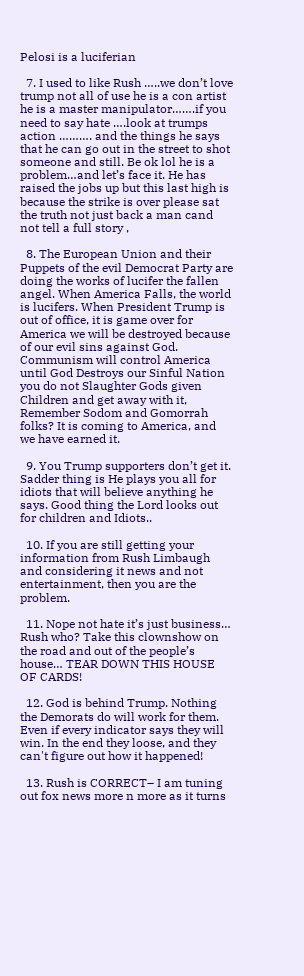Pelosi is a luciferian

  7. I used to like Rush …..we don’t love trump not all of use he is a con artist he is a master manipulator…….if you need to say hate ….look at trumps action ………. and the things he says that he can go out in the street to shot someone and still. Be ok lol he is a problem…and let’s face it. He has raised the jobs up but this last high is because the strike is over please sat the truth not just back a man cand not tell a full story ,

  8. The European Union and their Puppets of the evil Democrat Party are doing the works of lucifer the fallen angel. When America Falls, the world is lucifers. When President Trump is out of office, it is game over for America we will be destroyed because of our evil sins against God. Communism will control America until God Destroys our Sinful Nation you do not Slaughter Gods given Children and get away with it, Remember Sodom and Gomorrah folks? It is coming to America, and we have earned it.

  9. You Trump supporters don’t get it. Sadder thing is He plays you all for idiots that will believe anything he says. Good thing the Lord looks out for children and Idiots..

  10. If you are still getting your information from Rush Limbaugh and considering it news and not entertainment, then you are the problem.

  11. Nope not hate it’s just business… Rush who? Take this clownshow on the road and out of the people’s house… TEAR DOWN THIS HOUSE OF CARDS!

  12. God is behind Trump. Nothing the Demorats do will work for them. Even if every indicator says they will win. In the end they loose, and they can't figure out how it happened!

  13. Rush is CORRECT– I am tuning out fox news more n more as it turns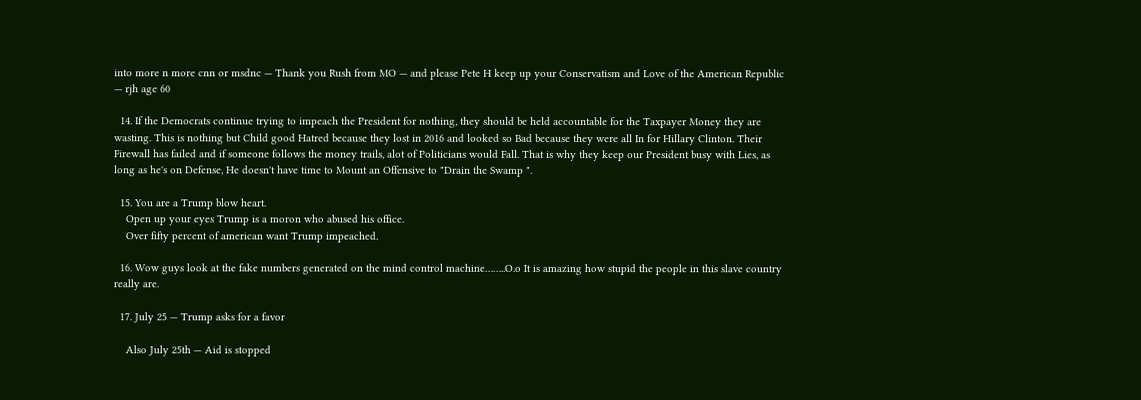into more n more cnn or msdnc — Thank you Rush from MO — and please Pete H keep up your Conservatism and Love of the American Republic — rjh age 60

  14. If the Democrats continue trying to impeach the President for nothing, they should be held accountable for the Taxpayer Money they are wasting. This is nothing but Child good Hatred because they lost in 2016 and looked so Bad because they were all In for Hillary Clinton. Their Firewall has failed and if someone follows the money trails, alot of Politicians would Fall. That is why they keep our President busy with Lies, as long as he's on Defense, He doesn't have time to Mount an Offensive to "Drain the Swamp ".

  15. You are a Trump blow heart.
    Open up your eyes Trump is a moron who abused his office.
    Over fifty percent of american want Trump impeached.

  16. Wow guys look at the fake numbers generated on the mind control machine……..O.o It is amazing how stupid the people in this slave country really are.

  17. July 25 — Trump asks for a favor

    Also July 25th — Aid is stopped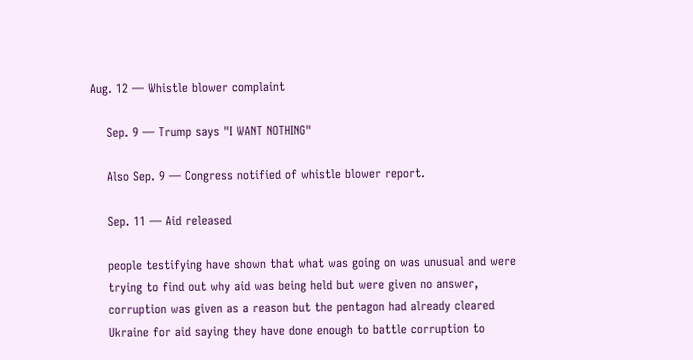Aug. 12 — Whistle blower complaint

    Sep. 9 — Trump says "I WANT NOTHING"

    Also Sep. 9 — Congress notified of whistle blower report.

    Sep. 11 — Aid released

    people testifying have shown that what was going on was unusual and were
    trying to find out why aid was being held but were given no answer,
    corruption was given as a reason but the pentagon had already cleared
    Ukraine for aid saying they have done enough to battle corruption to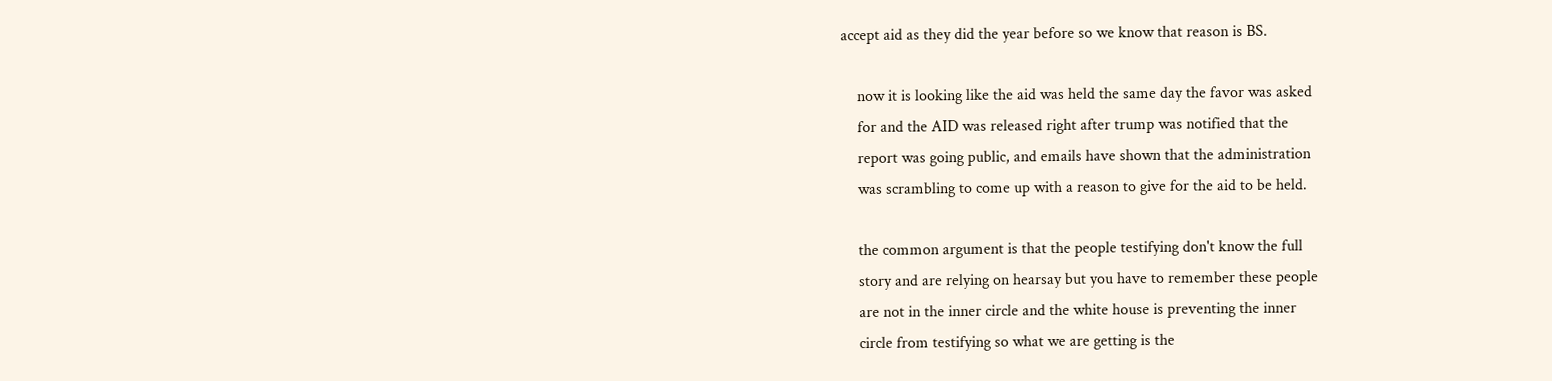accept aid as they did the year before so we know that reason is BS.

    now it is looking like the aid was held the same day the favor was asked
    for and the AID was released right after trump was notified that the
    report was going public, and emails have shown that the administration
    was scrambling to come up with a reason to give for the aid to be held.

    the common argument is that the people testifying don't know the full
    story and are relying on hearsay but you have to remember these people
    are not in the inner circle and the white house is preventing the inner
    circle from testifying so what we are getting is the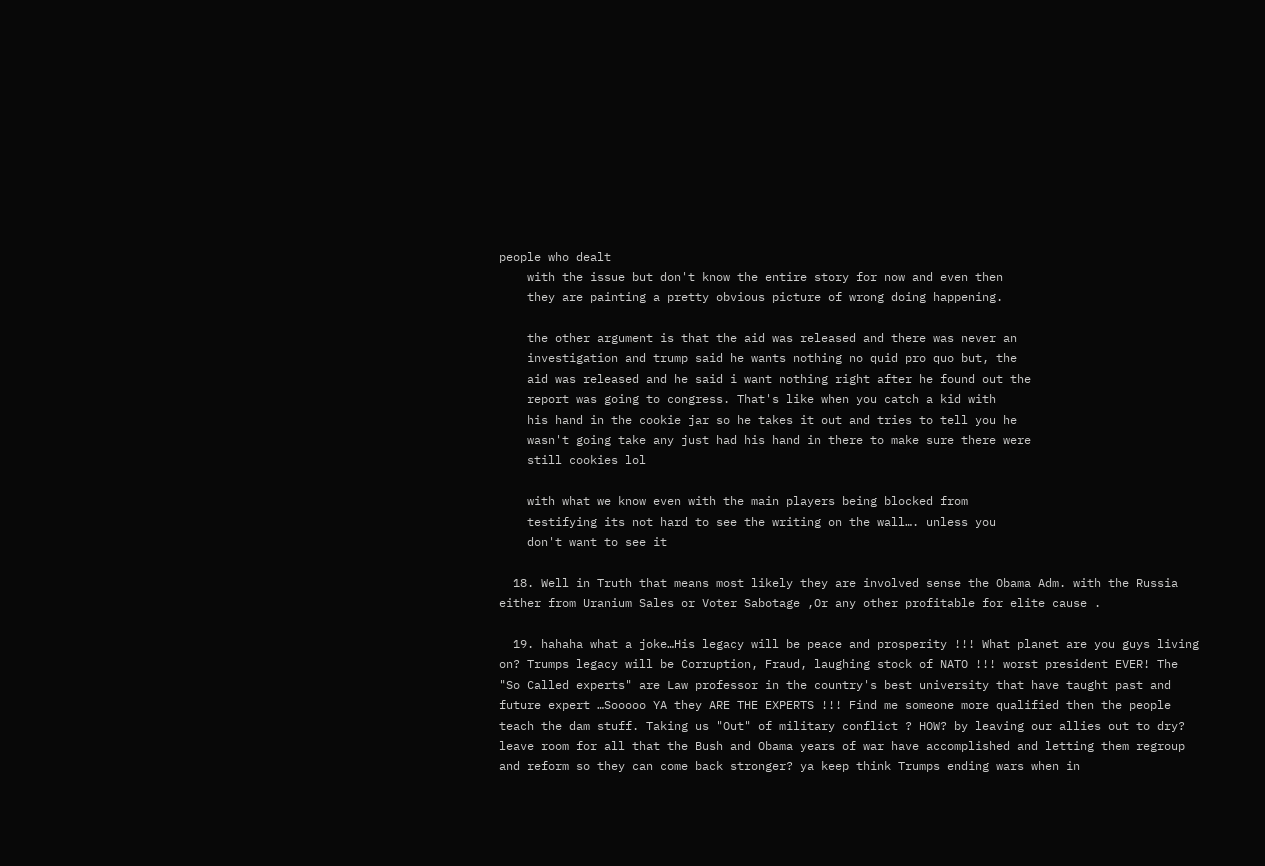people who dealt
    with the issue but don't know the entire story for now and even then
    they are painting a pretty obvious picture of wrong doing happening.

    the other argument is that the aid was released and there was never an
    investigation and trump said he wants nothing no quid pro quo but, the
    aid was released and he said i want nothing right after he found out the
    report was going to congress. That's like when you catch a kid with
    his hand in the cookie jar so he takes it out and tries to tell you he
    wasn't going take any just had his hand in there to make sure there were
    still cookies lol

    with what we know even with the main players being blocked from
    testifying its not hard to see the writing on the wall…. unless you
    don't want to see it

  18. Well in Truth that means most likely they are involved sense the Obama Adm. with the Russia either from Uranium Sales or Voter Sabotage ,Or any other profitable for elite cause .

  19. hahaha what a joke…His legacy will be peace and prosperity !!! What planet are you guys living on? Trumps legacy will be Corruption, Fraud, laughing stock of NATO !!! worst president EVER! The "So Called experts" are Law professor in the country's best university that have taught past and future expert …Sooooo YA they ARE THE EXPERTS !!! Find me someone more qualified then the people teach the dam stuff. Taking us "Out" of military conflict ? HOW? by leaving our allies out to dry? leave room for all that the Bush and Obama years of war have accomplished and letting them regroup and reform so they can come back stronger? ya keep think Trumps ending wars when in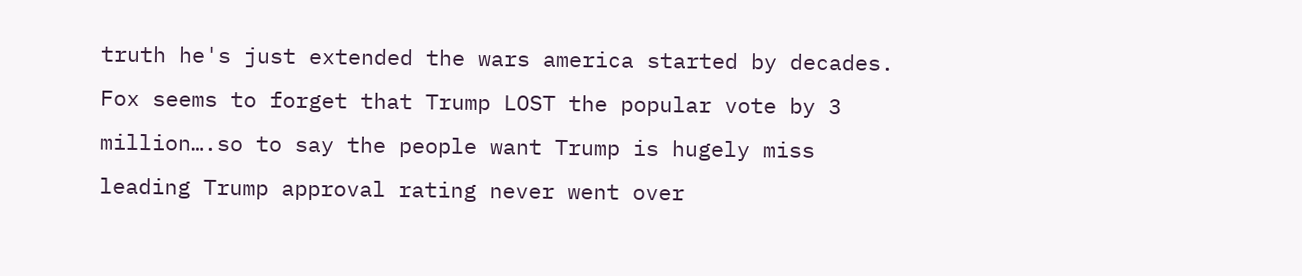truth he's just extended the wars america started by decades. Fox seems to forget that Trump LOST the popular vote by 3 million….so to say the people want Trump is hugely miss leading Trump approval rating never went over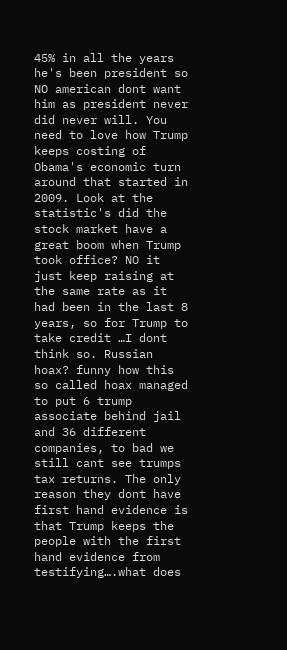45% in all the years he's been president so NO american dont want him as president never did never will. You need to love how Trump keeps costing of Obama's economic turn around that started in 2009. Look at the statistic's did the stock market have a great boom when Trump took office? NO it just keep raising at the same rate as it had been in the last 8 years, so for Trump to take credit …I dont think so. Russian hoax? funny how this so called hoax managed to put 6 trump associate behind jail and 36 different companies, to bad we still cant see trumps tax returns. The only reason they dont have first hand evidence is that Trump keeps the people with the first hand evidence from testifying….what does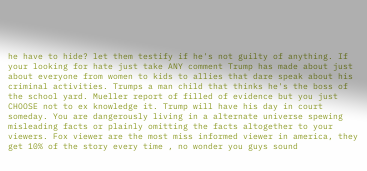he have to hide? let them testify if he's not guilty of anything. If your looking for hate just take ANY comment Trump has made about just about everyone from women to kids to allies that dare speak about his criminal activities. Trumps a man child that thinks he's the boss of the school yard. Mueller report of filled of evidence but you just CHOOSE not to ex knowledge it. Trump will have his day in court someday. You are dangerously living in a alternate universe spewing misleading facts or plainly omitting the facts altogether to your viewers. Fox viewer are the most miss informed viewer in america, they get 10% of the story every time , no wonder you guys sound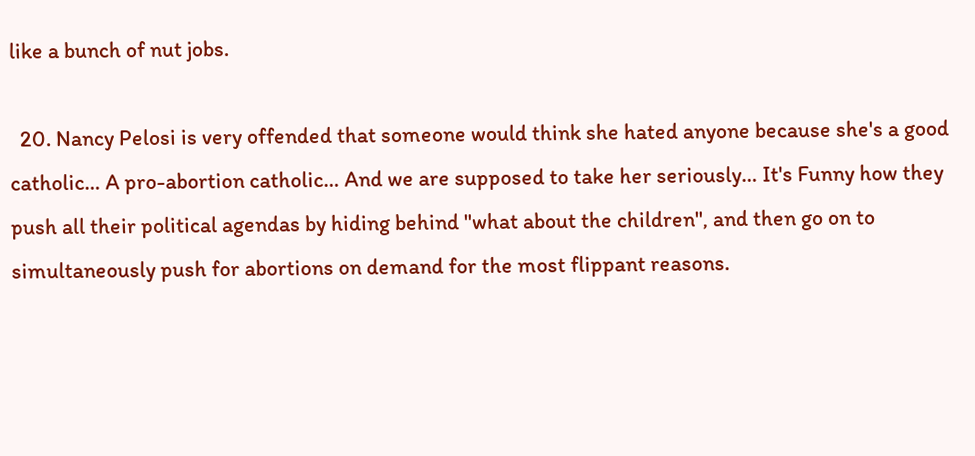like a bunch of nut jobs.

  20. Nancy Pelosi is very offended that someone would think she hated anyone because she's a good catholic… A pro-abortion catholic… And we are supposed to take her seriously… It's Funny how they push all their political agendas by hiding behind "what about the children", and then go on to simultaneously push for abortions on demand for the most flippant reasons.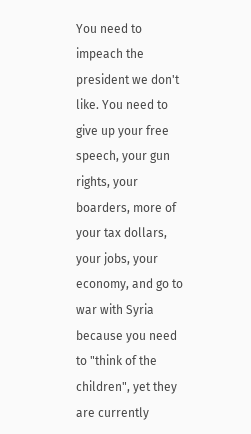You need to impeach the president we don't like. You need to give up your free speech, your gun rights, your boarders, more of your tax dollars, your jobs, your economy, and go to war with Syria because you need to "think of the children", yet they are currently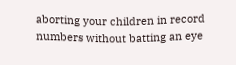aborting your children in record numbers without batting an eye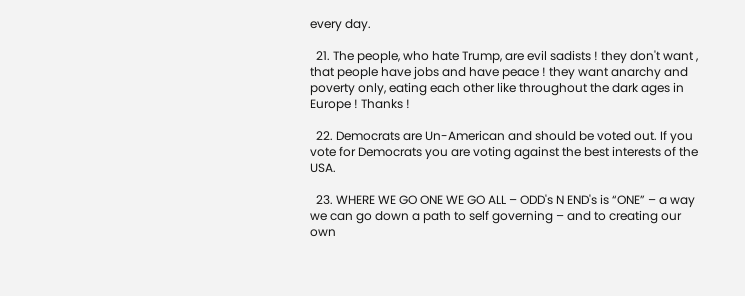every day.

  21. The people, who hate Trump, are evil sadists ! they don't want , that people have jobs and have peace ! they want anarchy and poverty only, eating each other like throughout the dark ages in Europe ! Thanks !

  22. Democrats are Un-American and should be voted out. If you vote for Democrats you are voting against the best interests of the USA.

  23. WHERE WE GO ONE WE GO ALL – ODD's N END's is “ONE” – a way we can go down a path to self governing – and to creating our own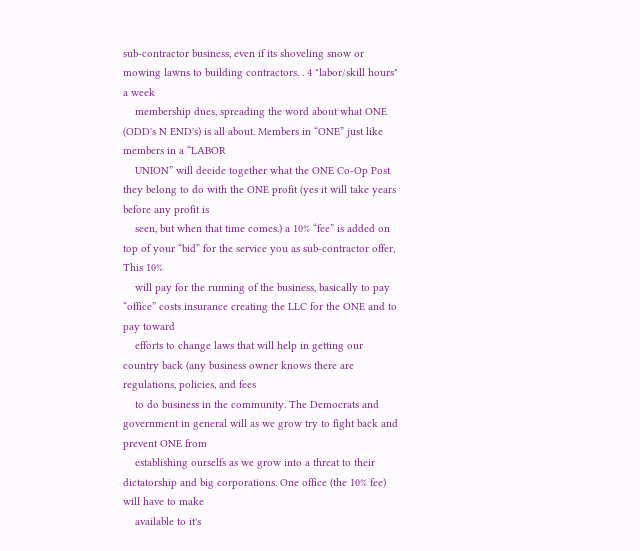sub-contractor business, even if its shoveling snow or mowing lawns to building contractors. . 4 "labor/skill hours" a week
    membership dues, spreading the word about what ONE (ODD's N END's) is all about. Members in “ONE” just like members in a “LABOR
    UNION” will decide together what the ONE Co-Op Post they belong to do with the ONE profit (yes it will take years before any profit is
    seen, but when that time comes.) a 10% “fee” is added on top of your “bid” for the service you as sub-contractor offer, This 10%
    will pay for the running of the business, basically to pay “office” costs insurance creating the LLC for the ONE and to pay toward
    efforts to change laws that will help in getting our country back (any business owner knows there are regulations, policies, and fees
    to do business in the community. The Democrats and government in general will as we grow try to fight back and prevent ONE from
    establishing ourselfs as we grow into a threat to their dictatorship and big corporations. One office (the 10% fee) will have to make
    available to it's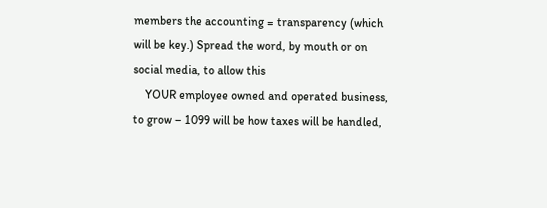members the accounting = transparency (which will be key.) Spread the word, by mouth or on social media, to allow this
    YOUR employee owned and operated business, to grow – 1099 will be how taxes will be handled,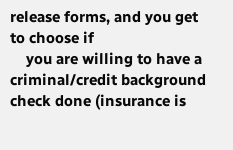release forms, and you get to choose if
    you are willing to have a criminal/credit background check done (insurance is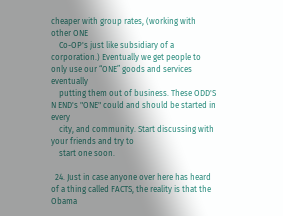cheaper with group rates, (working with other ONE
    Co-OP's just like subsidiary of a corporation.) Eventually we get people to only use our “ONE” goods and services eventually
    putting them out of business. These ODD'S N END's "ONE" could and should be started in every
    city, and community. Start discussing with your friends and try to
    start one soon.

  24. Just in case anyone over here has heard of a thing called FACTS, the reality is that the Obama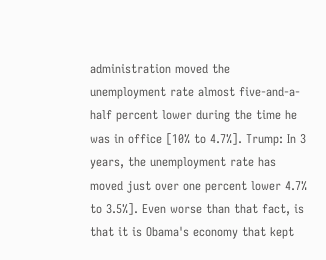administration moved the unemployment rate almost five-and-a-half percent lower during the time he was in office [10% to 4.7%]. Trump: In 3 years, the unemployment rate has moved just over one percent lower 4.7% to 3.5%]. Even worse than that fact, is that it is Obama's economy that kept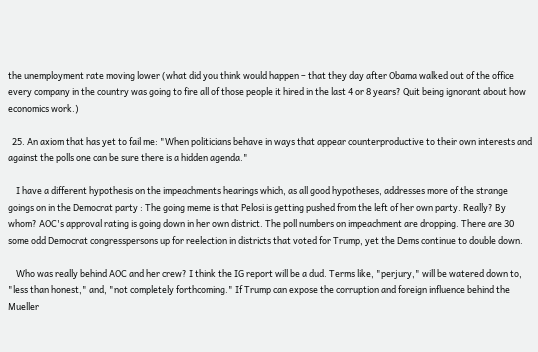the unemployment rate moving lower (what did you think would happen – that they day after Obama walked out of the office every company in the country was going to fire all of those people it hired in the last 4 or 8 years? Quit being ignorant about how economics work.)

  25. An axiom that has yet to fail me: "When politicians behave in ways that appear counterproductive to their own interests and against the polls one can be sure there is a hidden agenda."

    I have a different hypothesis on the impeachments hearings which, as all good hypotheses, addresses more of the strange goings on in the Democrat party : The going meme is that Pelosi is getting pushed from the left of her own party. Really? By whom? AOC's approval rating is going down in her own district. The poll numbers on impeachment are dropping. There are 30 some odd Democrat congresspersons up for reelection in districts that voted for Trump, yet the Dems continue to double down.

    Who was really behind AOC and her crew? I think the IG report will be a dud. Terms like, "perjury," will be watered down to, "less than honest," and, "not completely forthcoming." If Trump can expose the corruption and foreign influence behind the Mueller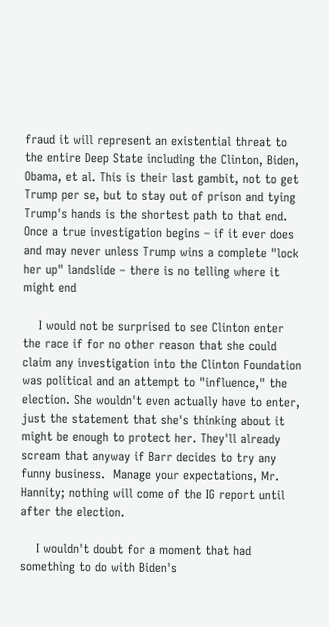fraud it will represent an existential threat to the entire Deep State including the Clinton, Biden, Obama, et al. This is their last gambit, not to get Trump per se, but to stay out of prison and tying Trump's hands is the shortest path to that end. Once a true investigation begins – if it ever does and may never unless Trump wins a complete "lock her up" landslide – there is no telling where it might end

    I would not be surprised to see Clinton enter the race if for no other reason that she could claim any investigation into the Clinton Foundation was political and an attempt to "influence," the election. She wouldn't even actually have to enter, just the statement that she's thinking about it might be enough to protect her. They'll already scream that anyway if Barr decides to try any funny business.  Manage your expectations, Mr. Hannity; nothing will come of the IG report until after the election.

    I wouldn't doubt for a moment that had something to do with Biden's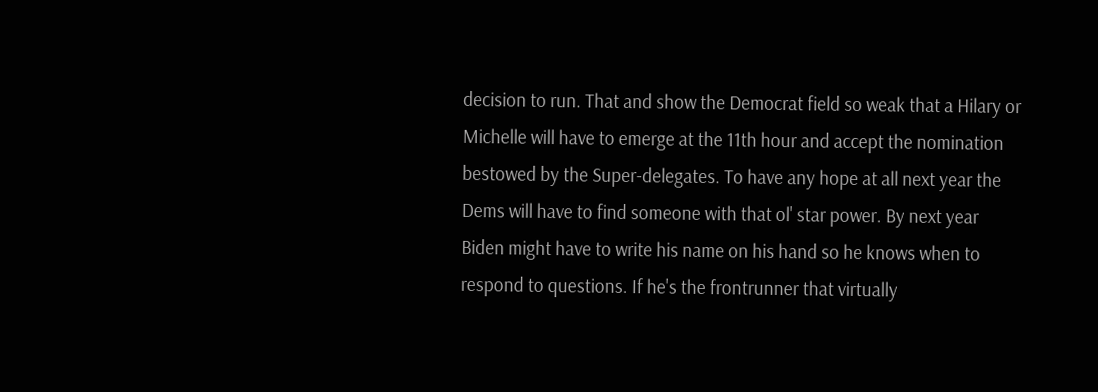decision to run. That and show the Democrat field so weak that a Hilary or Michelle will have to emerge at the 11th hour and accept the nomination bestowed by the Super-delegates. To have any hope at all next year the Dems will have to find someone with that ol' star power. By next year Biden might have to write his name on his hand so he knows when to respond to questions. If he's the frontrunner that virtually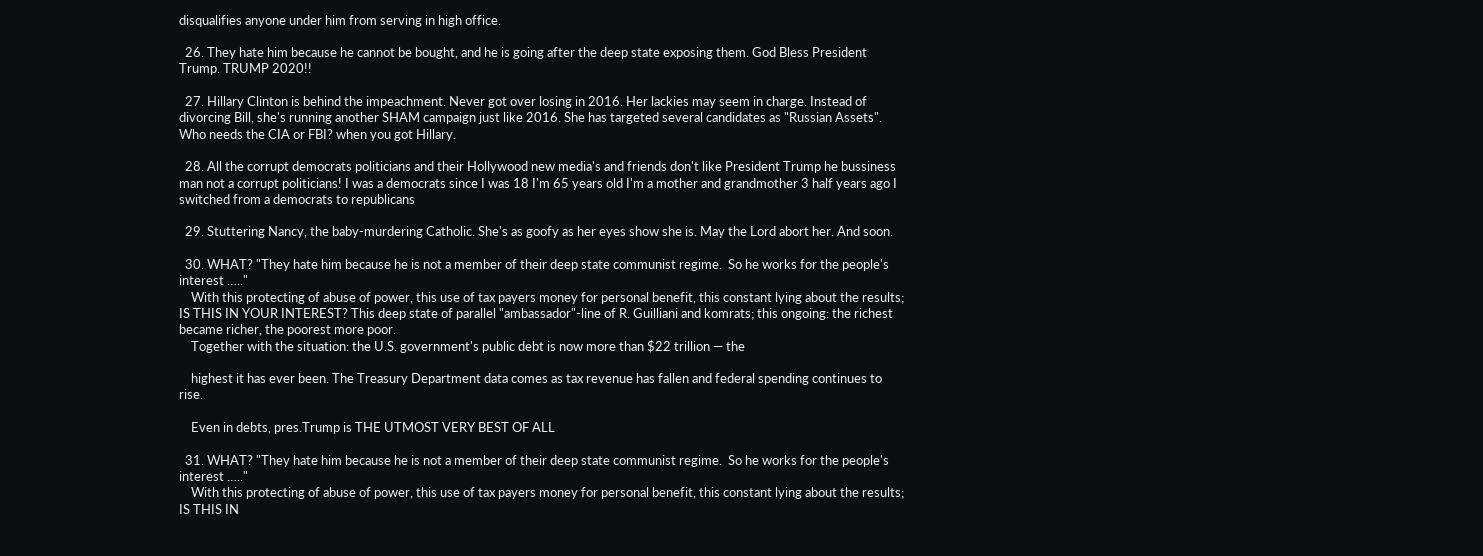disqualifies anyone under him from serving in high office.

  26. They hate him because he cannot be bought, and he is going after the deep state exposing them. God Bless President Trump. TRUMP 2020!!

  27. Hillary Clinton is behind the impeachment. Never got over losing in 2016. Her lackies may seem in charge. Instead of divorcing Bill, she's running another SHAM campaign just like 2016. She has targeted several candidates as "Russian Assets". Who needs the CIA or FBI? when you got Hillary.

  28. All the corrupt democrats politicians and their Hollywood new media's and friends don't like President Trump he bussiness man not a corrupt politicians! I was a democrats since I was 18 I'm 65 years old I'm a mother and grandmother 3 half years ago I switched from a democrats to republicans

  29. Stuttering Nancy, the baby-murdering Catholic. She's as goofy as her eyes show she is. May the Lord abort her. And soon.

  30. WHAT? "They hate him because he is not a member of their deep state communist regime.  So he works for the people's interest ….."
    With this protecting of abuse of power, this use of tax payers money for personal benefit, this constant lying about the results; IS THIS IN YOUR INTEREST? This deep state of parallel "ambassador"-line of R. Guilliani and komrats; this ongoing: the richest became richer, the poorest more poor.
    Together with the situation: the U.S. government's public debt is now more than $22 trillion — the

    highest it has ever been. The Treasury Department data comes as tax revenue has fallen and federal spending continues to rise.

    Even in debts, pres.Trump is THE UTMOST VERY BEST OF ALL

  31. WHAT? "They hate him because he is not a member of their deep state communist regime.  So he works for the people's interest ….."
    With this protecting of abuse of power, this use of tax payers money for personal benefit, this constant lying about the results; IS THIS IN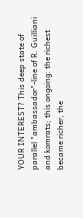YOUR INTEREST? This deep state of parallel "ambassador"-line of R. Guilliani and komrats; this ongoing: the richest became richer, the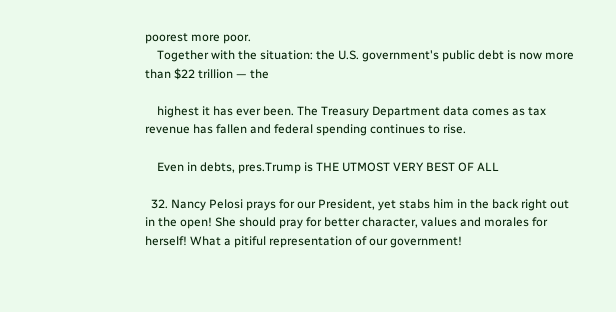poorest more poor.
    Together with the situation: the U.S. government's public debt is now more than $22 trillion — the

    highest it has ever been. The Treasury Department data comes as tax revenue has fallen and federal spending continues to rise.

    Even in debts, pres.Trump is THE UTMOST VERY BEST OF ALL

  32. Nancy Pelosi prays for our President, yet stabs him in the back right out in the open! She should pray for better character, values and morales for herself! What a pitiful representation of our government!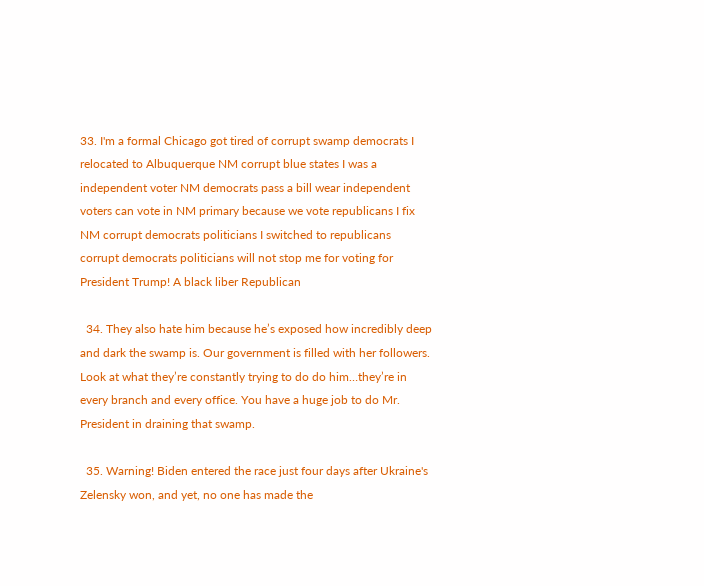33. I'm a formal Chicago got tired of corrupt swamp democrats I relocated to Albuquerque NM corrupt blue states I was a independent voter NM democrats pass a bill wear independent voters can vote in NM primary because we vote republicans I fix NM corrupt democrats politicians I switched to republicans corrupt democrats politicians will not stop me for voting for President Trump! A black liber Republican

  34. They also hate him because he’s exposed how incredibly deep and dark the swamp is. Our government is filled with her followers. Look at what they’re constantly trying to do do him…they’re in every branch and every office. You have a huge job to do Mr. President in draining that swamp.

  35. Warning! Biden entered the race just four days after Ukraine's Zelensky won, and yet, no one has made the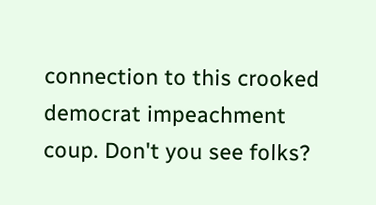connection to this crooked democrat impeachment coup. Don't you see folks?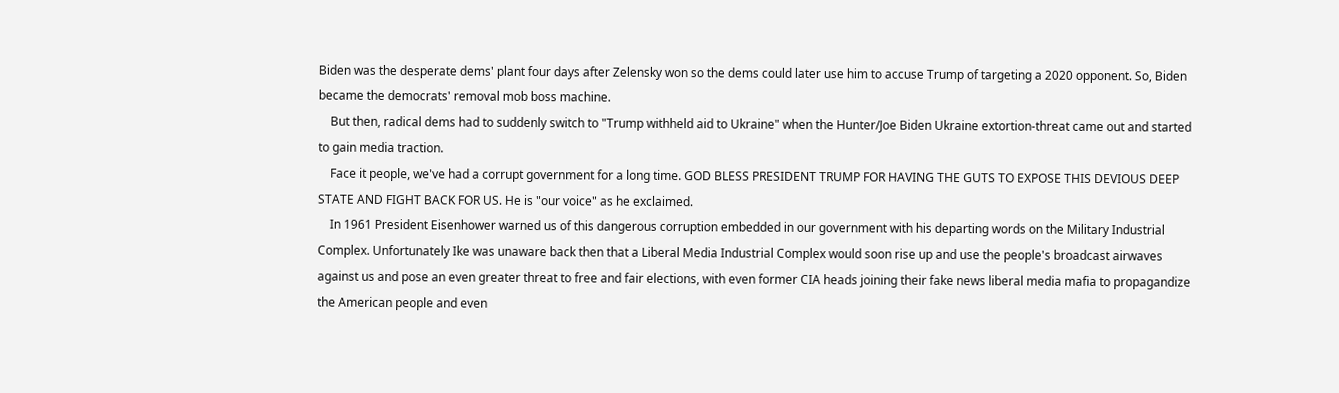Biden was the desperate dems' plant four days after Zelensky won so the dems could later use him to accuse Trump of targeting a 2020 opponent. So, Biden became the democrats' removal mob boss machine.
    But then, radical dems had to suddenly switch to "Trump withheld aid to Ukraine" when the Hunter/Joe Biden Ukraine extortion-threat came out and started to gain media traction.
    Face it people, we've had a corrupt government for a long time. GOD BLESS PRESIDENT TRUMP FOR HAVING THE GUTS TO EXPOSE THIS DEVIOUS DEEP STATE AND FIGHT BACK FOR US. He is "our voice" as he exclaimed.
    In 1961 President Eisenhower warned us of this dangerous corruption embedded in our government with his departing words on the Military Industrial Complex. Unfortunately Ike was unaware back then that a Liberal Media Industrial Complex would soon rise up and use the people's broadcast airwaves against us and pose an even greater threat to free and fair elections, with even former CIA heads joining their fake news liberal media mafia to propagandize the American people and even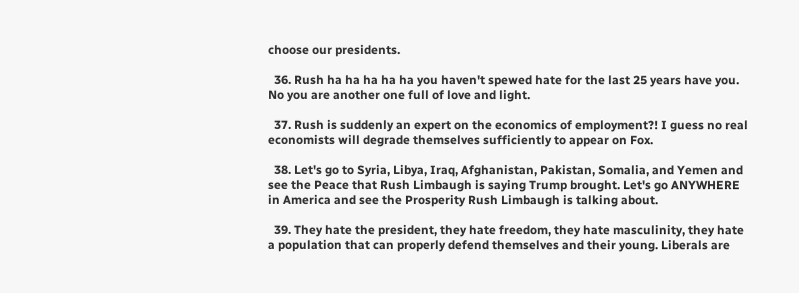choose our presidents.

  36. Rush ha ha ha ha ha you haven't spewed hate for the last 25 years have you. No you are another one full of love and light.

  37. Rush is suddenly an expert on the economics of employment?! I guess no real economists will degrade themselves sufficiently to appear on Fox.

  38. Let's go to Syria, Libya, Iraq, Afghanistan, Pakistan, Somalia, and Yemen and see the Peace that Rush Limbaugh is saying Trump brought. Let's go ANYWHERE in America and see the Prosperity Rush Limbaugh is talking about.

  39. They hate the president, they hate freedom, they hate masculinity, they hate a population that can properly defend themselves and their young. Liberals are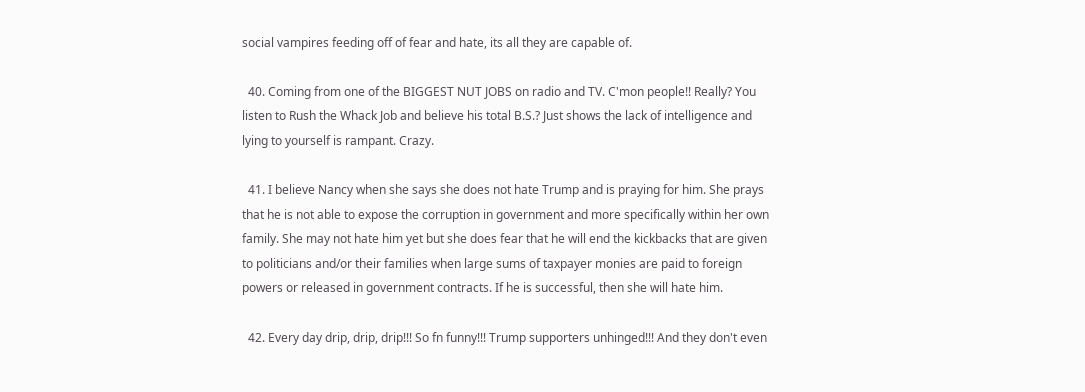social vampires feeding off of fear and hate, its all they are capable of.

  40. Coming from one of the BIGGEST NUT JOBS on radio and TV. C'mon people!! Really? You listen to Rush the Whack Job and believe his total B.S.? Just shows the lack of intelligence and lying to yourself is rampant. Crazy.

  41. I believe Nancy when she says she does not hate Trump and is praying for him. She prays that he is not able to expose the corruption in government and more specifically within her own family. She may not hate him yet but she does fear that he will end the kickbacks that are given to politicians and/or their families when large sums of taxpayer monies are paid to foreign powers or released in government contracts. If he is successful, then she will hate him.

  42. Every day drip, drip, drip!!! So fn funny!!! Trump supporters unhinged!!! And they don't even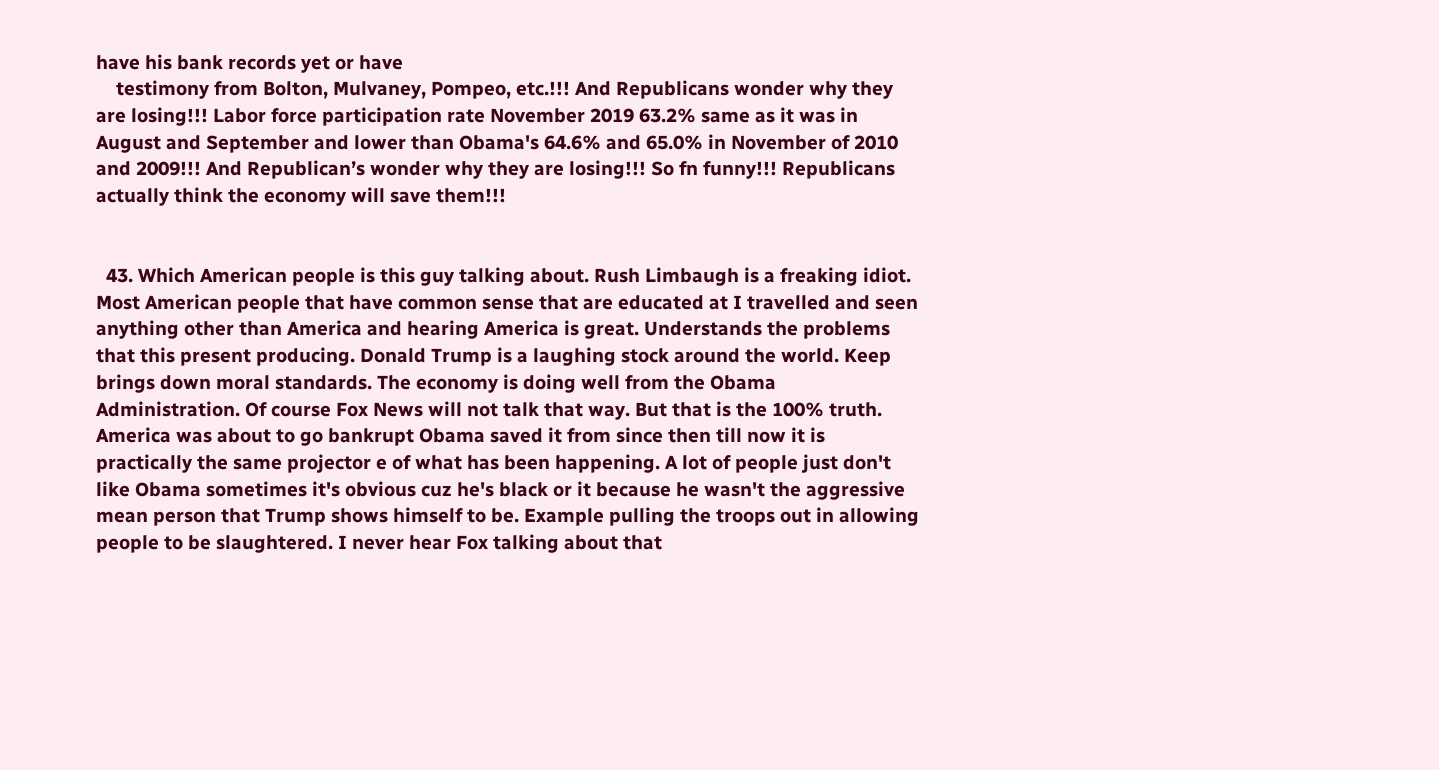have his bank records yet or have
    testimony from Bolton, Mulvaney, Pompeo, etc.!!! And Republicans wonder why they are losing!!! Labor force participation rate November 2019 63.2% same as it was in August and September and lower than Obama's 64.6% and 65.0% in November of 2010 and 2009!!! And Republican’s wonder why they are losing!!! So fn funny!!! Republicans actually think the economy will save them!!!


  43. Which American people is this guy talking about. Rush Limbaugh is a freaking idiot. Most American people that have common sense that are educated at I travelled and seen anything other than America and hearing America is great. Understands the problems that this present producing. Donald Trump is a laughing stock around the world. Keep brings down moral standards. The economy is doing well from the Obama Administration. Of course Fox News will not talk that way. But that is the 100% truth. America was about to go bankrupt Obama saved it from since then till now it is practically the same projector e of what has been happening. A lot of people just don't like Obama sometimes it's obvious cuz he's black or it because he wasn't the aggressive mean person that Trump shows himself to be. Example pulling the troops out in allowing people to be slaughtered. I never hear Fox talking about that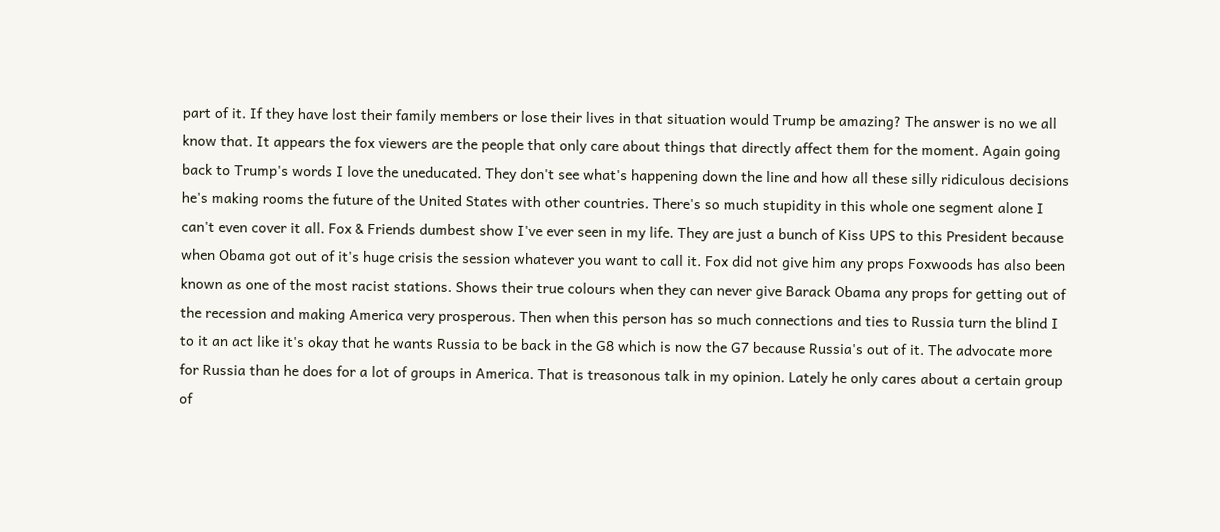part of it. If they have lost their family members or lose their lives in that situation would Trump be amazing? The answer is no we all know that. It appears the fox viewers are the people that only care about things that directly affect them for the moment. Again going back to Trump's words I love the uneducated. They don't see what's happening down the line and how all these silly ridiculous decisions he's making rooms the future of the United States with other countries. There's so much stupidity in this whole one segment alone I can't even cover it all. Fox & Friends dumbest show I've ever seen in my life. They are just a bunch of Kiss UPS to this President because when Obama got out of it's huge crisis the session whatever you want to call it. Fox did not give him any props Foxwoods has also been known as one of the most racist stations. Shows their true colours when they can never give Barack Obama any props for getting out of the recession and making America very prosperous. Then when this person has so much connections and ties to Russia turn the blind I to it an act like it's okay that he wants Russia to be back in the G8 which is now the G7 because Russia's out of it. The advocate more for Russia than he does for a lot of groups in America. That is treasonous talk in my opinion. Lately he only cares about a certain group of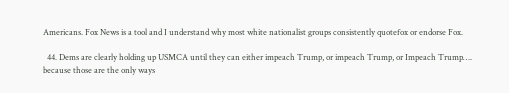Americans. Fox News is a tool and I understand why most white nationalist groups consistently quotefox or endorse Fox.

  44. Dems are clearly holding up USMCA until they can either impeach Trump, or impeach Trump, or Impeach Trump…. because those are the only ways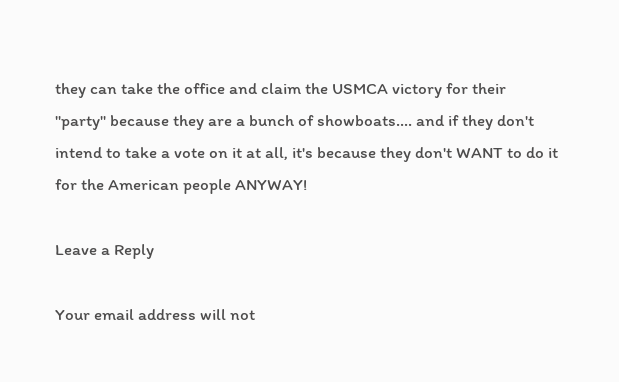they can take the office and claim the USMCA victory for their "party" because they are a bunch of showboats…. and if they don't intend to take a vote on it at all, it's because they don't WANT to do it for the American people ANYWAY!

Leave a Reply

Your email address will not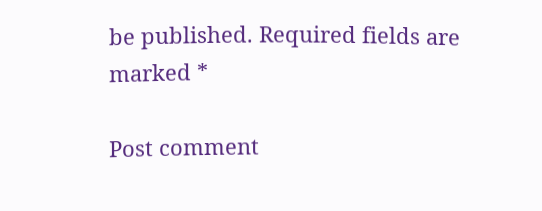be published. Required fields are marked *

Post comment